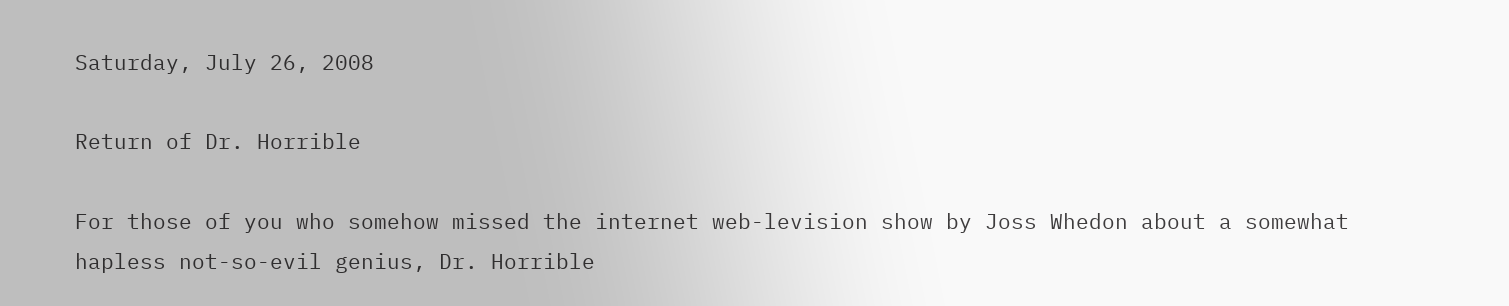Saturday, July 26, 2008

Return of Dr. Horrible

For those of you who somehow missed the internet web-levision show by Joss Whedon about a somewhat hapless not-so-evil genius, Dr. Horrible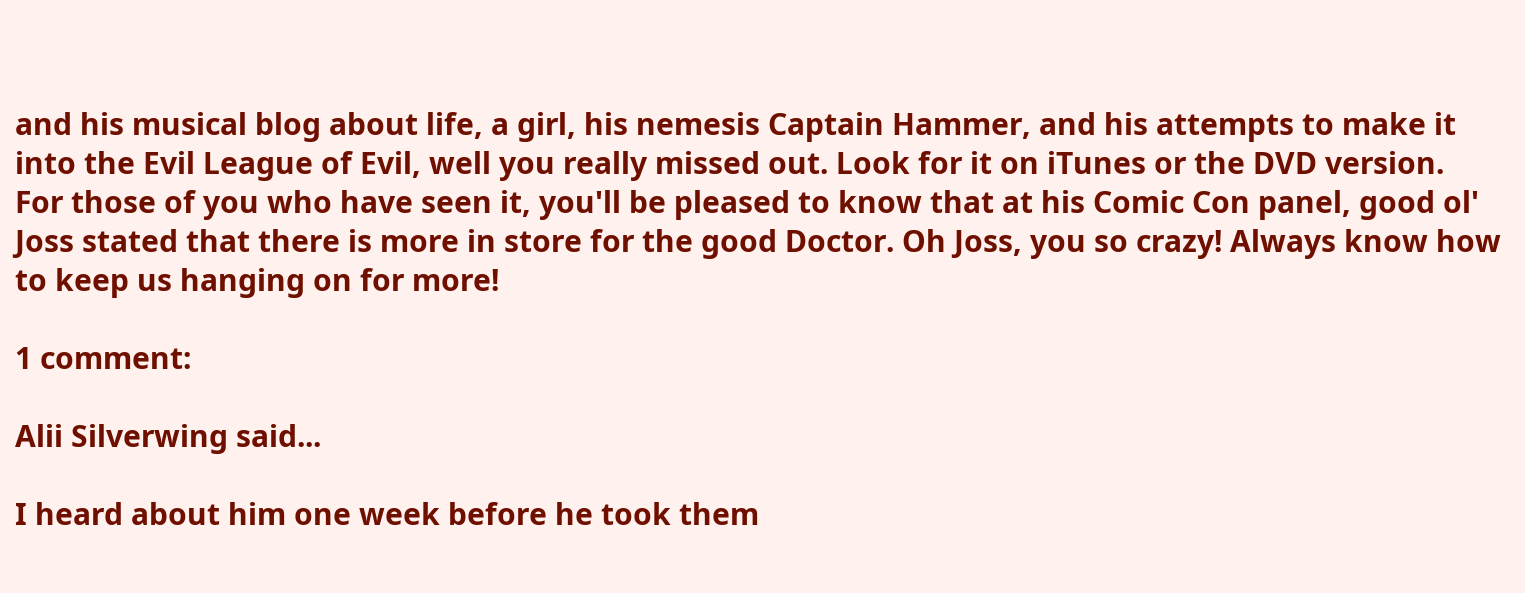and his musical blog about life, a girl, his nemesis Captain Hammer, and his attempts to make it into the Evil League of Evil, well you really missed out. Look for it on iTunes or the DVD version.
For those of you who have seen it, you'll be pleased to know that at his Comic Con panel, good ol' Joss stated that there is more in store for the good Doctor. Oh Joss, you so crazy! Always know how to keep us hanging on for more!

1 comment:

Alii Silverwing said...

I heard about him one week before he took them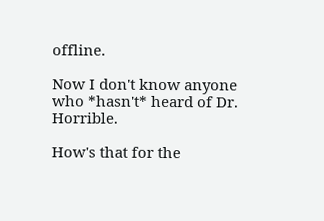offline.

Now I don't know anyone who *hasn't* heard of Dr. Horrible.

How's that for the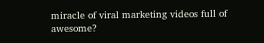miracle of viral marketing videos full of awesome?